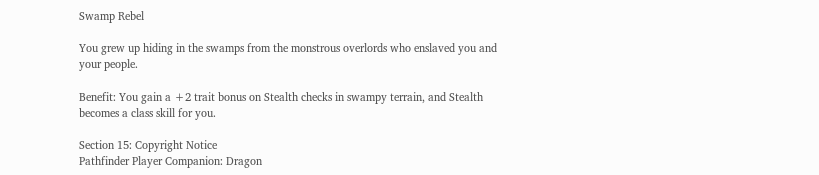Swamp Rebel

You grew up hiding in the swamps from the monstrous overlords who enslaved you and your people.

Benefit: You gain a +2 trait bonus on Stealth checks in swampy terrain, and Stealth becomes a class skill for you.

Section 15: Copyright Notice
Pathfinder Player Companion: Dragon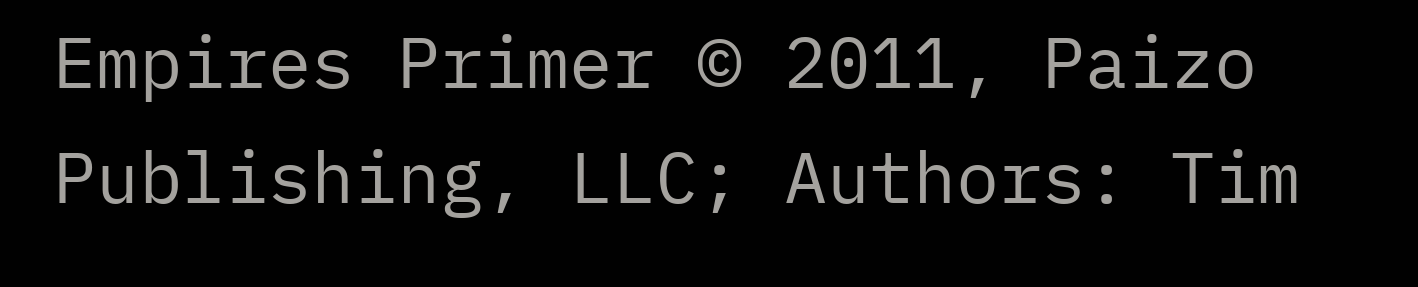Empires Primer © 2011, Paizo Publishing, LLC; Authors: Tim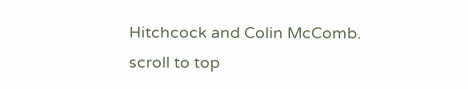Hitchcock and Colin McComb.
scroll to top